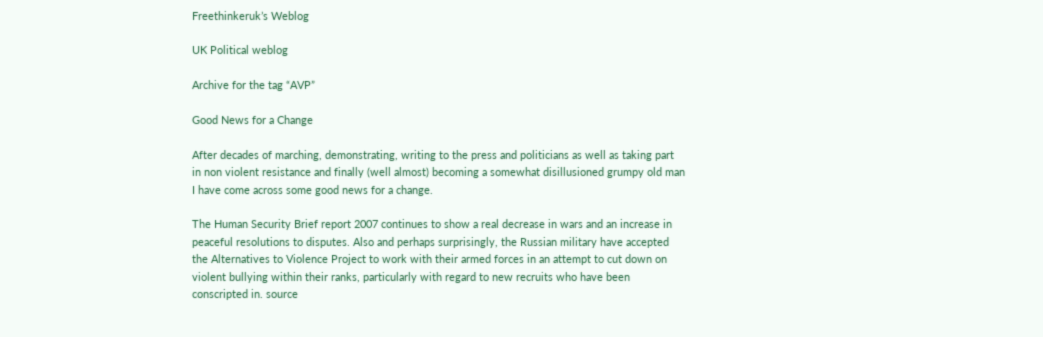Freethinkeruk’s Weblog

UK Political weblog

Archive for the tag “AVP”

Good News for a Change

After decades of marching, demonstrating, writing to the press and politicians as well as taking part in non violent resistance and finally (well almost) becoming a somewhat disillusioned grumpy old man I have come across some good news for a change.

The Human Security Brief report 2007 continues to show a real decrease in wars and an increase in peaceful resolutions to disputes. Also and perhaps surprisingly, the Russian military have accepted the Alternatives to Violence Project to work with their armed forces in an attempt to cut down on violent bullying within their ranks, particularly with regard to new recruits who have been conscripted in. source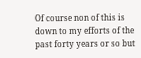Of course non of this is down to my efforts of the past forty years or so but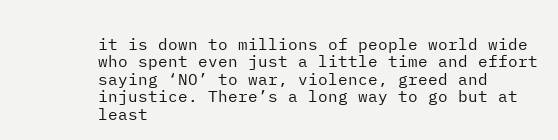it is down to millions of people world wide who spent even just a little time and effort saying ‘NO’ to war, violence, greed and injustice. There’s a long way to go but at least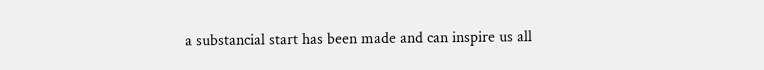a substancial start has been made and can inspire us all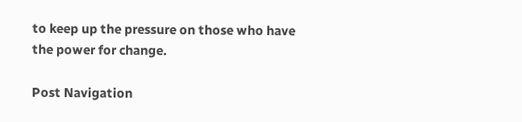to keep up the pressure on those who have the power for change.

Post Navigation